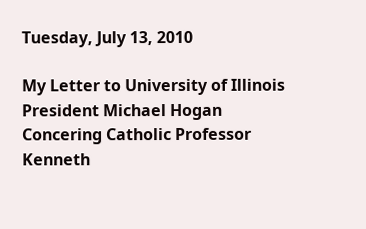Tuesday, July 13, 2010

My Letter to University of Illinois President Michael Hogan Concering Catholic Professor Kenneth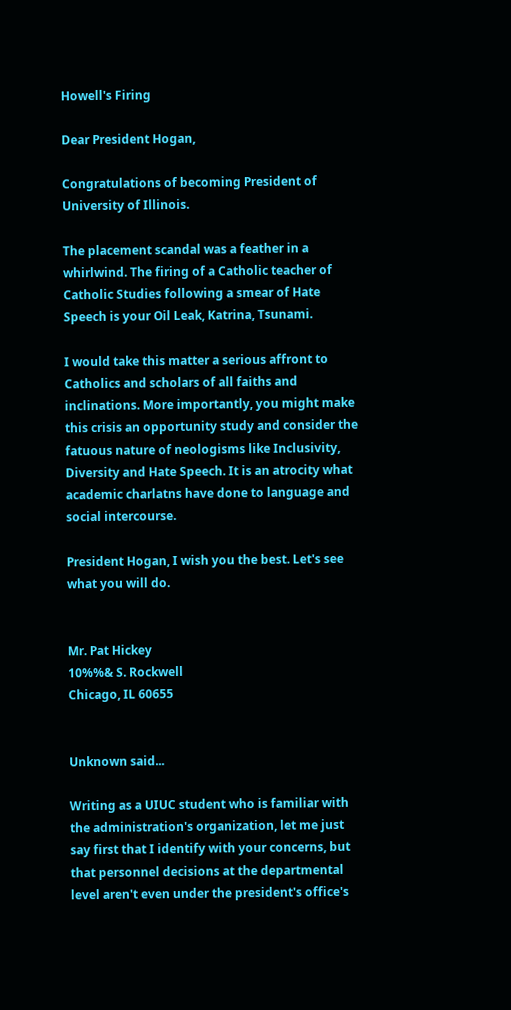Howell's Firing

Dear President Hogan,

Congratulations of becoming President of University of Illinois.

The placement scandal was a feather in a whirlwind. The firing of a Catholic teacher of Catholic Studies following a smear of Hate Speech is your Oil Leak, Katrina, Tsunami.

I would take this matter a serious affront to Catholics and scholars of all faiths and inclinations. More importantly, you might make this crisis an opportunity study and consider the fatuous nature of neologisms like Inclusivity, Diversity and Hate Speech. It is an atrocity what academic charlatns have done to language and social intercourse.

President Hogan, I wish you the best. Let's see what you will do.


Mr. Pat Hickey
10%%& S. Rockwell
Chicago, IL 60655


Unknown said...

Writing as a UIUC student who is familiar with the administration's organization, let me just say first that I identify with your concerns, but that personnel decisions at the departmental level aren't even under the president's office's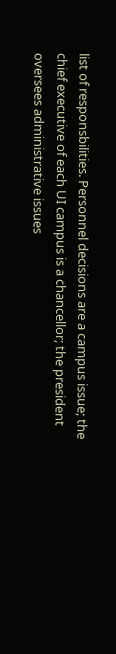list of responsbilities. Personnel decisions are a campus issue; the chief executive of each UI campus is a chancellor; the president oversees administrative issues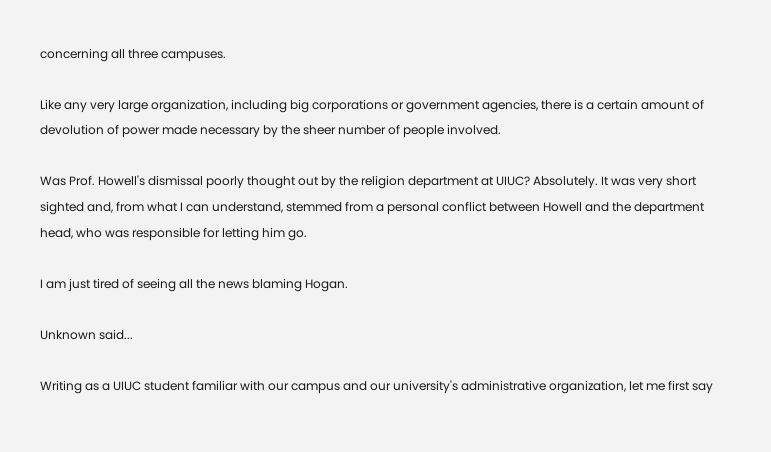concerning all three campuses.

Like any very large organization, including big corporations or government agencies, there is a certain amount of devolution of power made necessary by the sheer number of people involved.

Was Prof. Howell's dismissal poorly thought out by the religion department at UIUC? Absolutely. It was very short sighted and, from what I can understand, stemmed from a personal conflict between Howell and the department head, who was responsible for letting him go.

I am just tired of seeing all the news blaming Hogan.

Unknown said...

Writing as a UIUC student familiar with our campus and our university's administrative organization, let me first say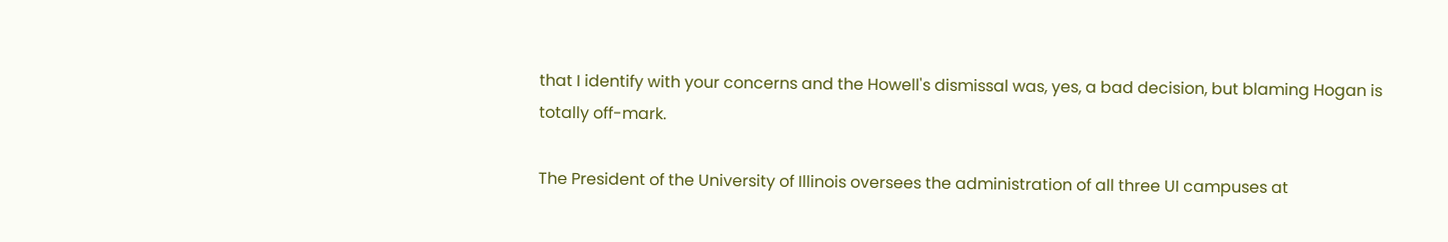that I identify with your concerns and the Howell's dismissal was, yes, a bad decision, but blaming Hogan is totally off-mark.

The President of the University of Illinois oversees the administration of all three UI campuses at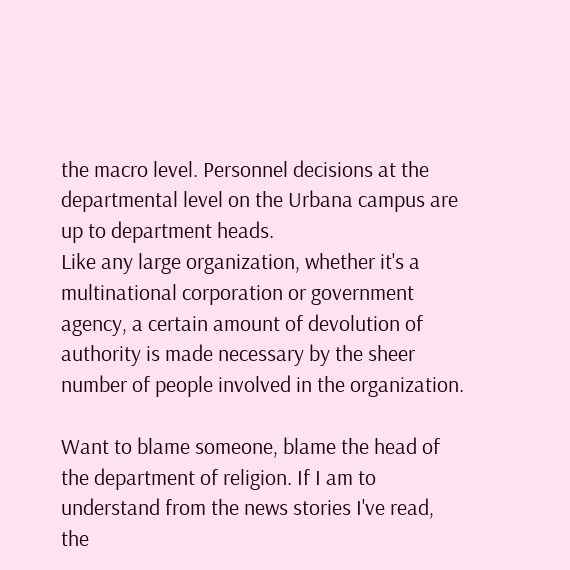the macro level. Personnel decisions at the departmental level on the Urbana campus are up to department heads.
Like any large organization, whether it's a multinational corporation or government agency, a certain amount of devolution of authority is made necessary by the sheer number of people involved in the organization.

Want to blame someone, blame the head of the department of religion. If I am to understand from the news stories I've read, the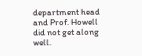department head and Prof. Howell did not get along well.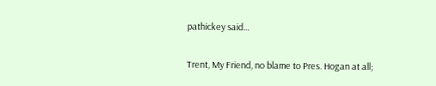pathickey said...

Trent, My Friend, no blame to Pres. Hogan at all;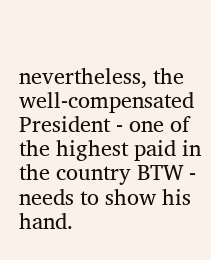nevertheless, the well-compensated President - one of the highest paid in the country BTW - needs to show his hand.